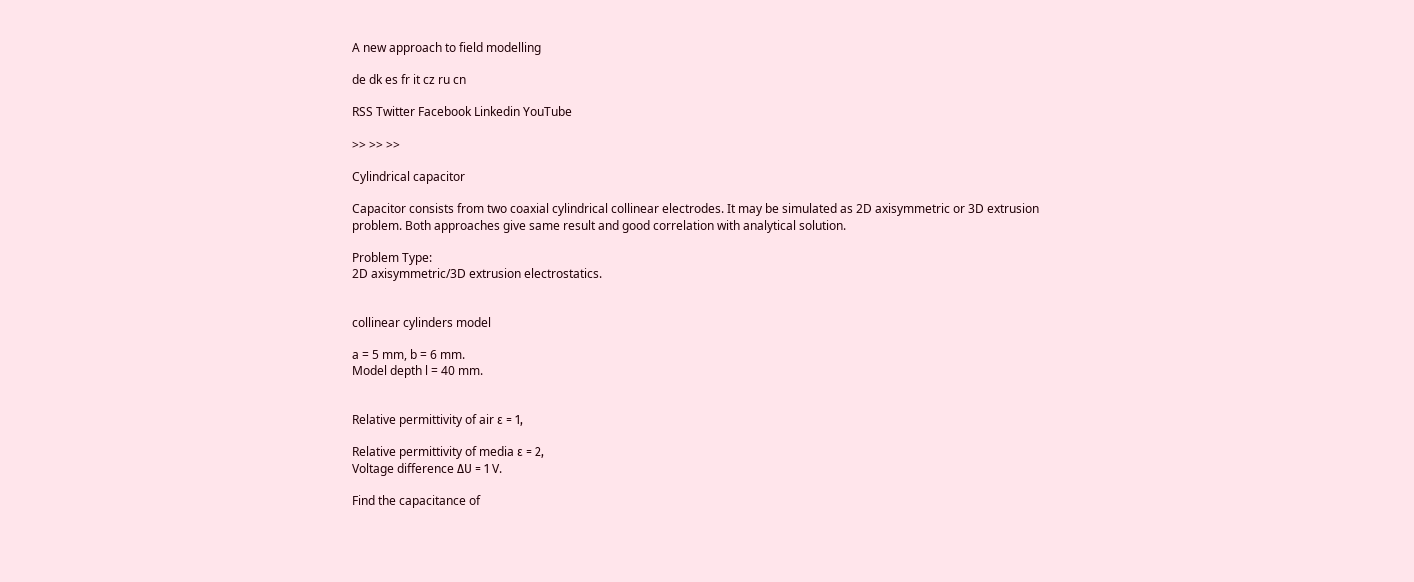A new approach to field modelling

de dk es fr it cz ru cn

RSS Twitter Facebook Linkedin YouTube

>> >> >>

Cylindrical capacitor

Capacitor consists from two coaxial cylindrical collinear electrodes. It may be simulated as 2D axisymmetric or 3D extrusion problem. Both approaches give same result and good correlation with analytical solution.

Problem Type:
2D axisymmetric/3D extrusion electrostatics.


collinear cylinders model

a = 5 mm, b = 6 mm.
Model depth l = 40 mm.


Relative permittivity of air ε = 1,

Relative permittivity of media ε = 2,
Voltage difference ΔU = 1 V.

Find the capacitance of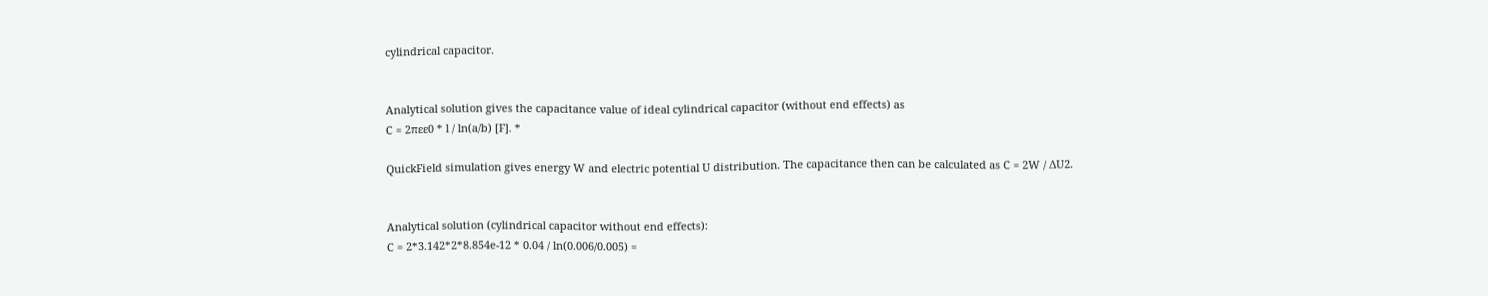cylindrical capacitor.


Analytical solution gives the capacitance value of ideal cylindrical capacitor (without end effects) as
C = 2πεε0 * l / ln(a/b) [F]. *

QuickField simulation gives energy W and electric potential U distribution. The capacitance then can be calculated as C = 2W / ΔU2.


Analytical solution (cylindrical capacitor without end effects):
C = 2*3.142*2*8.854e-12 * 0.04 / ln(0.006/0.005) =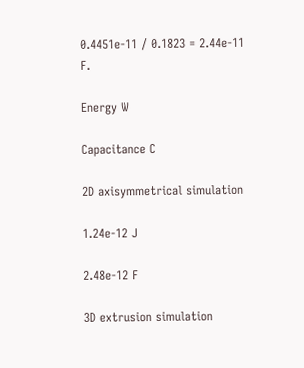0.4451e-11 / 0.1823 = 2.44e-11 F.

Energy W

Capacitance C

2D axisymmetrical simulation

1.24e-12 J

2.48e-12 F

3D extrusion simulation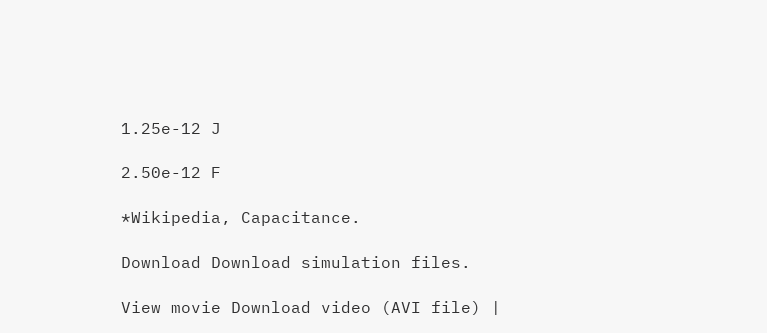1.25e-12 J

2.50e-12 F

*Wikipedia, Capacitance.

Download Download simulation files.

View movie Download video (AVI file) |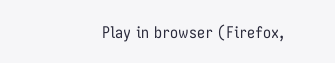Play in browser (Firefox,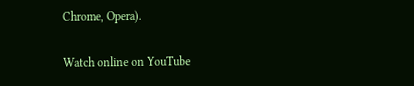Chrome, Opera).

Watch online on YouTube